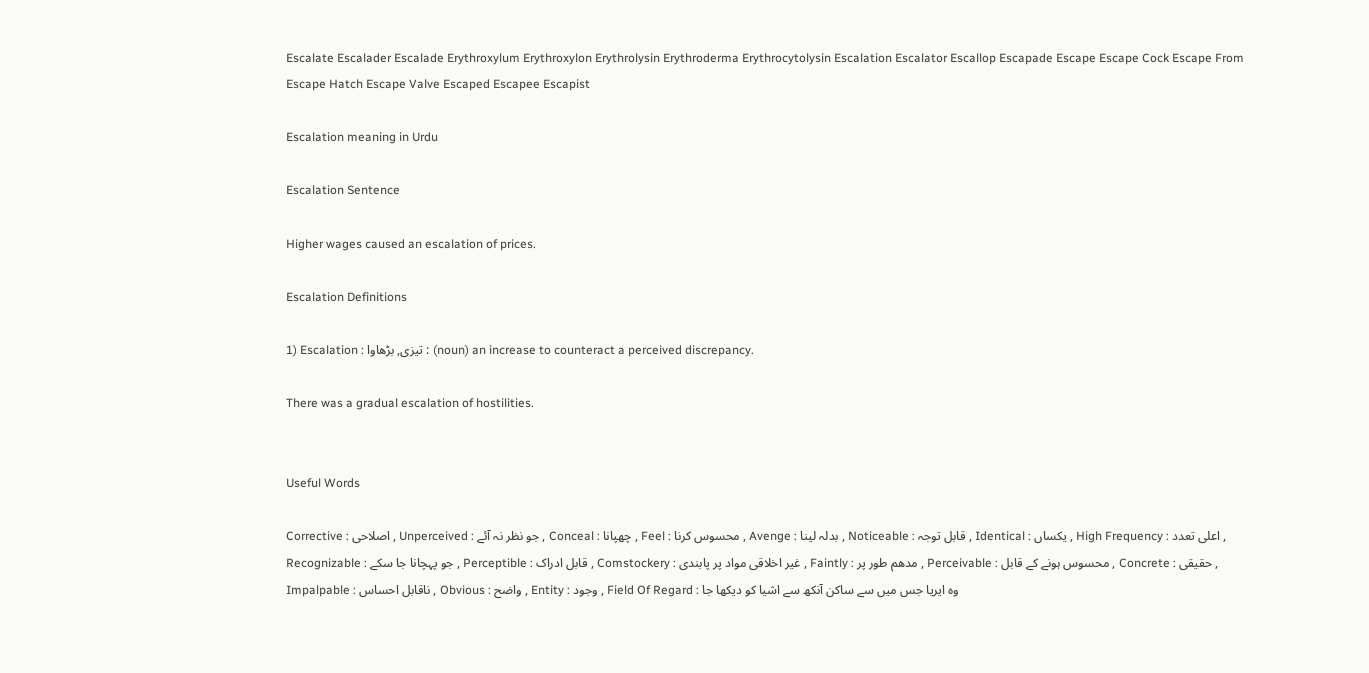Escalate Escalader Escalade Erythroxylum Erythroxylon Erythrolysin Erythroderma Erythrocytolysin Escalation Escalator Escallop Escapade Escape Escape Cock Escape From Escape Hatch Escape Valve Escaped Escapee Escapist

Escalation meaning in Urdu

Escalation Sentence

Higher wages caused an escalation of prices.

Escalation Definitions

1) Escalation : تیزی, بڑھاوا : (noun) an increase to counteract a perceived discrepancy.

There was a gradual escalation of hostilities.


Useful Words

Corrective : اصلاحی , Unperceived : جو نظر نہ آئے , Conceal : چھپانا , Feel : محسوس کرنا , Avenge : بدلہ لینا , Noticeable : قابل توجہ , Identical : یکساں , High Frequency : اعلی تعدد , Recognizable : جو پہچانا جا سکے , Perceptible : قابل ادراک , Comstockery : غیر اخلاقی مواد پر پابندی , Faintly : مدھم طور پر , Perceivable : محسوس ہونے کے قابل , Concrete : حقیقی , Impalpable : ناقابل احساس , Obvious : واضح , Entity : وجود , Field Of Regard : وہ ایریا جس میں سے ساکن آنکھ سے اشیا کو دیکھا جا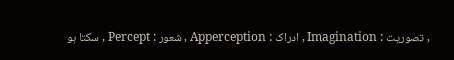سکتا ہو , Percept : شعور , Apperception : ادراک , Imagination : تصوریت ,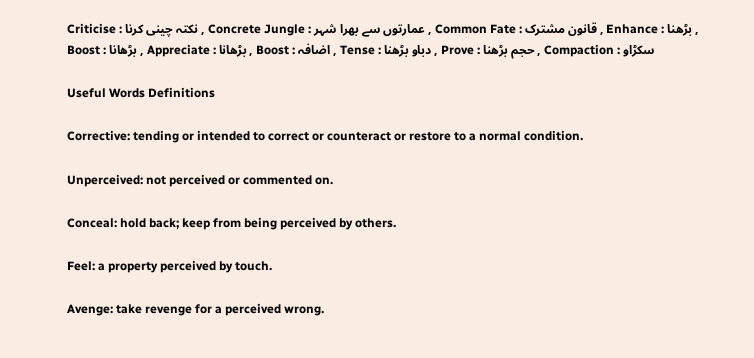Criticise : نکتہ چینی کرنا , Concrete Jungle : عمارتوں سے بھرا شہر , Common Fate : قانون مشترک , Enhance : بڑھنا , Boost : بڑھانا , Appreciate : بڑھانا , Boost : اضافہ , Tense : دباو بڑھنا , Prove : حجم بڑھنا , Compaction : سکڑاو

Useful Words Definitions

Corrective: tending or intended to correct or counteract or restore to a normal condition.

Unperceived: not perceived or commented on.

Conceal: hold back; keep from being perceived by others.

Feel: a property perceived by touch.

Avenge: take revenge for a perceived wrong.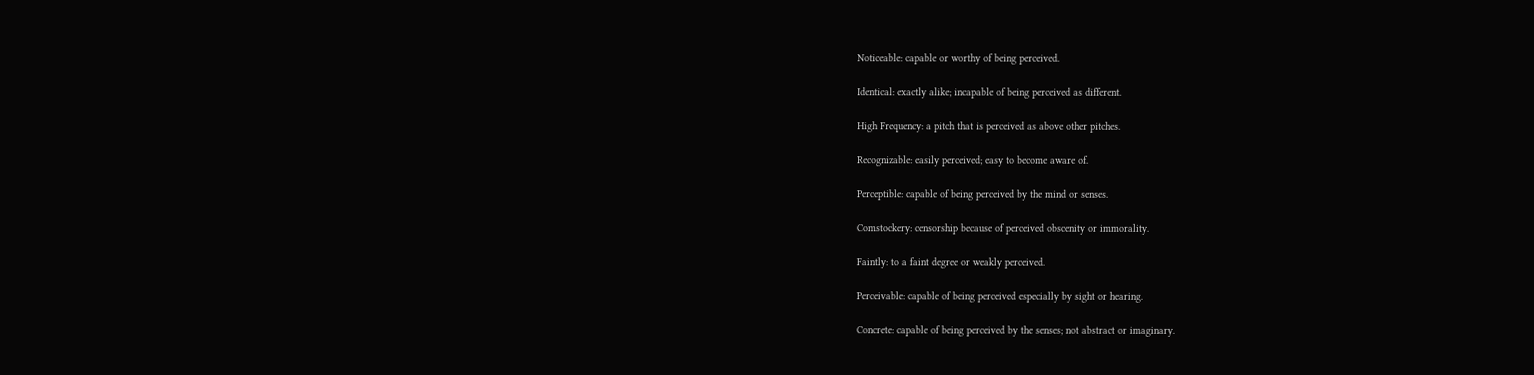Noticeable: capable or worthy of being perceived.

Identical: exactly alike; incapable of being perceived as different.

High Frequency: a pitch that is perceived as above other pitches.

Recognizable: easily perceived; easy to become aware of.

Perceptible: capable of being perceived by the mind or senses.

Comstockery: censorship because of perceived obscenity or immorality.

Faintly: to a faint degree or weakly perceived.

Perceivable: capable of being perceived especially by sight or hearing.

Concrete: capable of being perceived by the senses; not abstract or imaginary.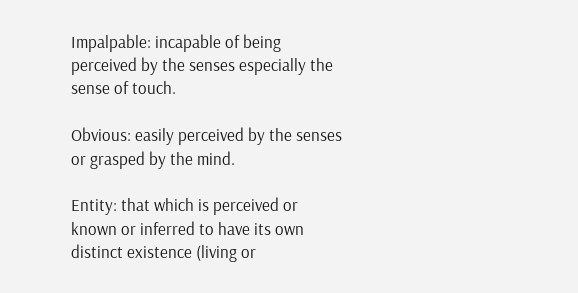Impalpable: incapable of being perceived by the senses especially the sense of touch.

Obvious: easily perceived by the senses or grasped by the mind.

Entity: that which is perceived or known or inferred to have its own distinct existence (living or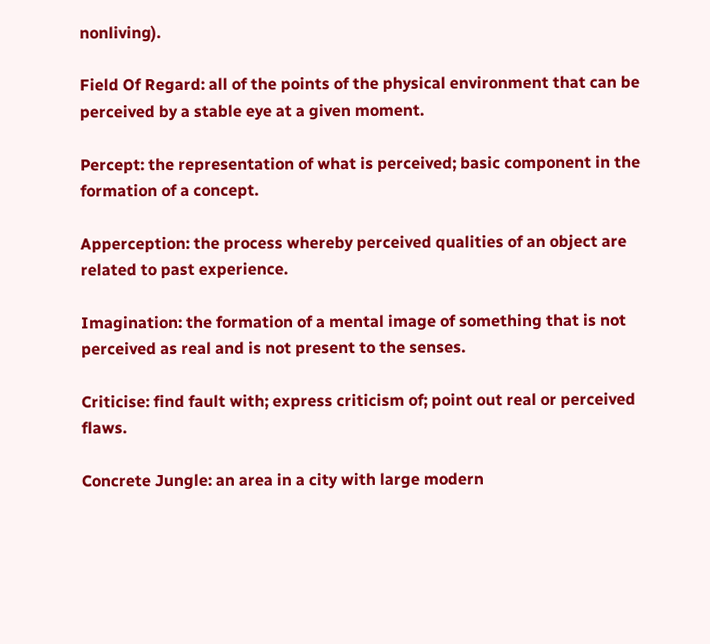nonliving).

Field Of Regard: all of the points of the physical environment that can be perceived by a stable eye at a given moment.

Percept: the representation of what is perceived; basic component in the formation of a concept.

Apperception: the process whereby perceived qualities of an object are related to past experience.

Imagination: the formation of a mental image of something that is not perceived as real and is not present to the senses.

Criticise: find fault with; express criticism of; point out real or perceived flaws.

Concrete Jungle: an area in a city with large modern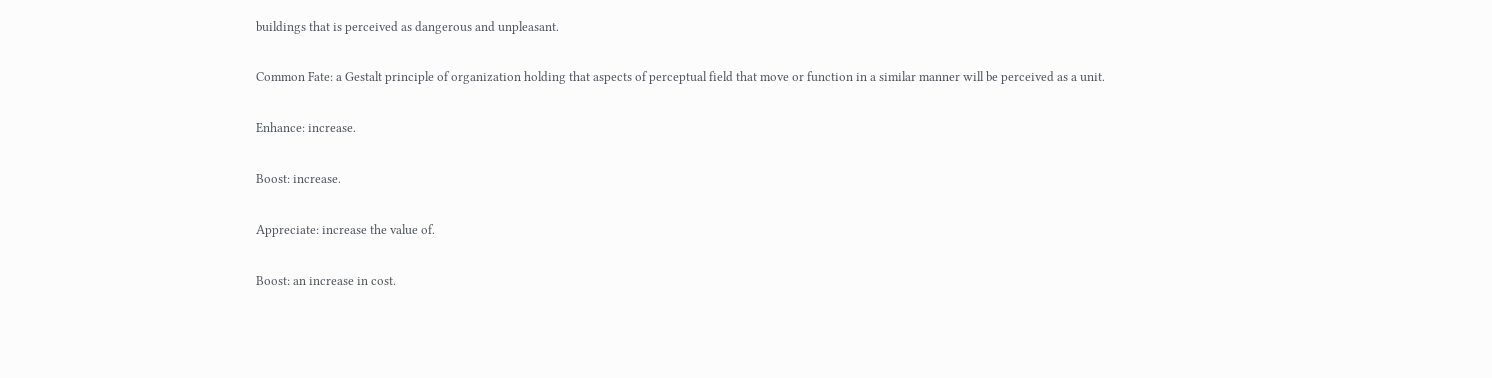buildings that is perceived as dangerous and unpleasant.

Common Fate: a Gestalt principle of organization holding that aspects of perceptual field that move or function in a similar manner will be perceived as a unit.

Enhance: increase.

Boost: increase.

Appreciate: increase the value of.

Boost: an increase in cost.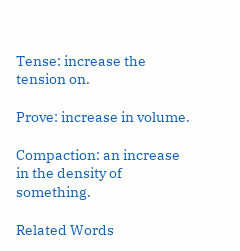Tense: increase the tension on.

Prove: increase in volume.

Compaction: an increase in the density of something.

Related Words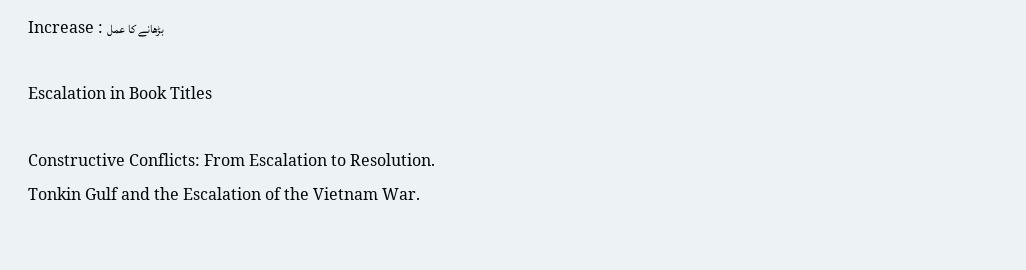Increase : بڑھانے کا عمل

Escalation in Book Titles

Constructive Conflicts: From Escalation to Resolution.
Tonkin Gulf and the Escalation of the Vietnam War.